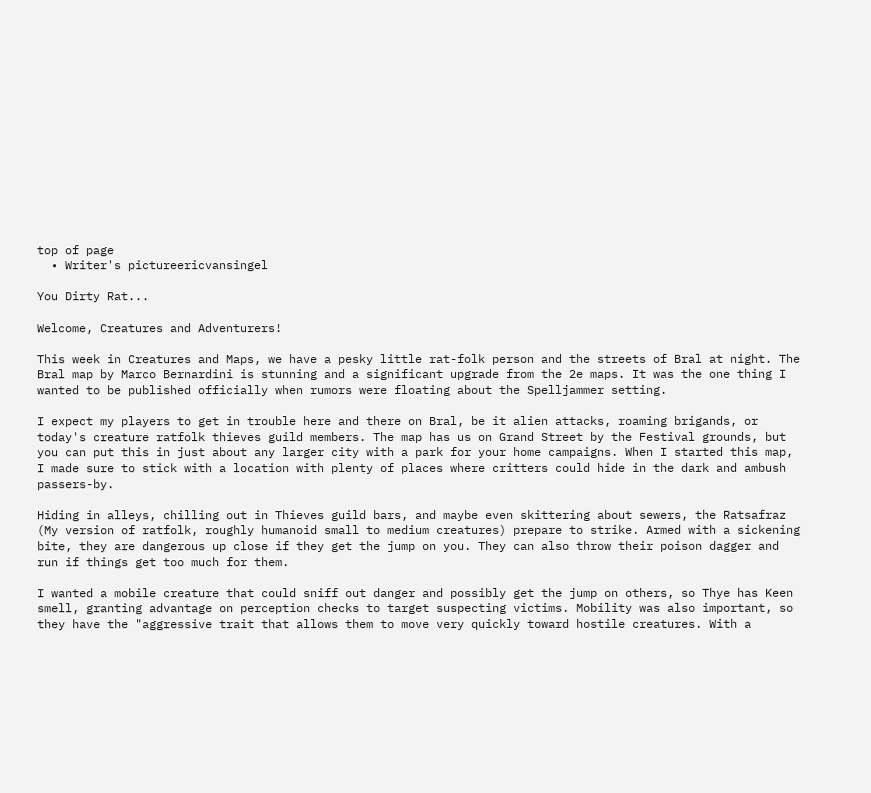top of page
  • Writer's pictureericvansingel

You Dirty Rat...

Welcome, Creatures and Adventurers!

This week in Creatures and Maps, we have a pesky little rat-folk person and the streets of Bral at night. The Bral map by Marco Bernardini is stunning and a significant upgrade from the 2e maps. It was the one thing I wanted to be published officially when rumors were floating about the Spelljammer setting.

I expect my players to get in trouble here and there on Bral, be it alien attacks, roaming brigands, or today's creature ratfolk thieves guild members. The map has us on Grand Street by the Festival grounds, but you can put this in just about any larger city with a park for your home campaigns. When I started this map, I made sure to stick with a location with plenty of places where critters could hide in the dark and ambush passers-by.

Hiding in alleys, chilling out in Thieves guild bars, and maybe even skittering about sewers, the Ratsafraz (My version of ratfolk, roughly humanoid small to medium creatures) prepare to strike. Armed with a sickening bite, they are dangerous up close if they get the jump on you. They can also throw their poison dagger and run if things get too much for them.

I wanted a mobile creature that could sniff out danger and possibly get the jump on others, so Thye has Keen smell, granting advantage on perception checks to target suspecting victims. Mobility was also important, so they have the "aggressive trait that allows them to move very quickly toward hostile creatures. With a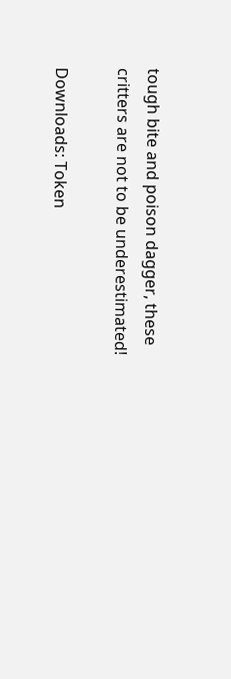tough bite and poison dagger, these critters are not to be underestimated!

Downloads: Token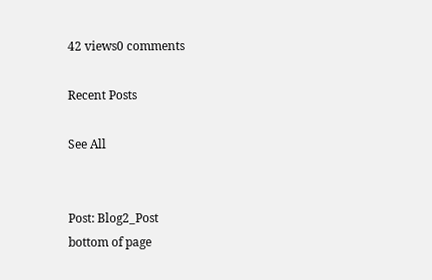42 views0 comments

Recent Posts

See All


Post: Blog2_Post
bottom of page